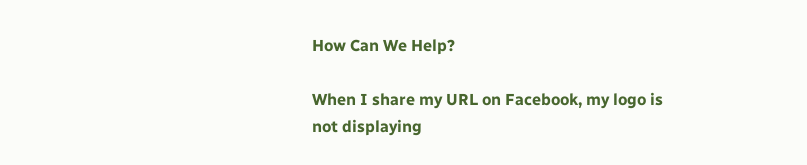How Can We Help?

When I share my URL on Facebook, my logo is not displaying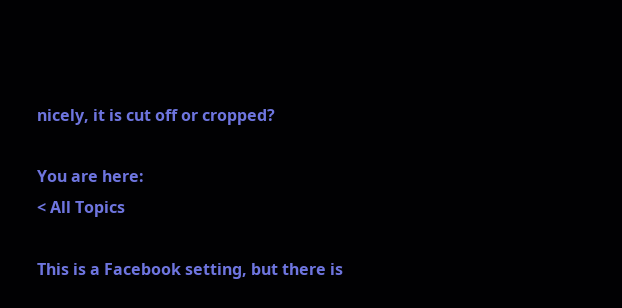nicely, it is cut off or cropped?

You are here:
< All Topics

This is a Facebook setting, but there is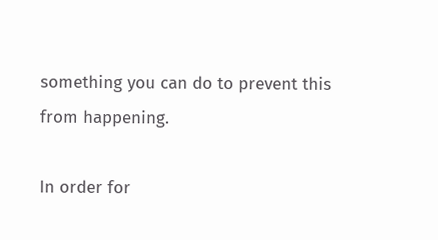something you can do to prevent this from happening.

In order for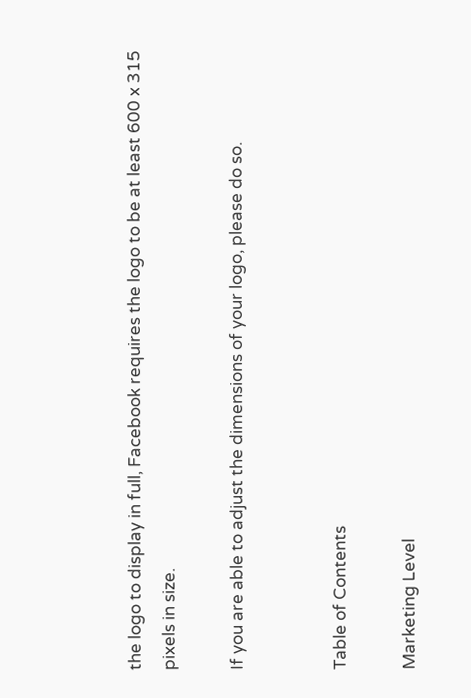the logo to display in full, Facebook requires the logo to be at least 600 x 315 pixels in size.

If you are able to adjust the dimensions of your logo, please do so.


Table of Contents

Marketing Level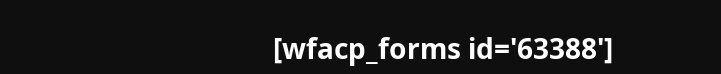[wfacp_forms id='63388']